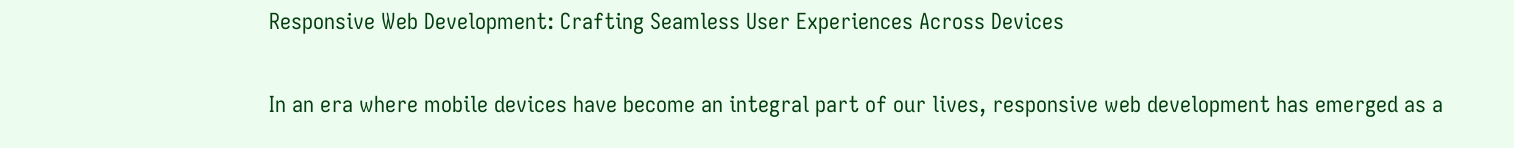Responsive Web Development: Crafting Seamless User Experiences Across Devices

In an era where mobile devices have become an integral part of our lives, responsive web development has emerged as a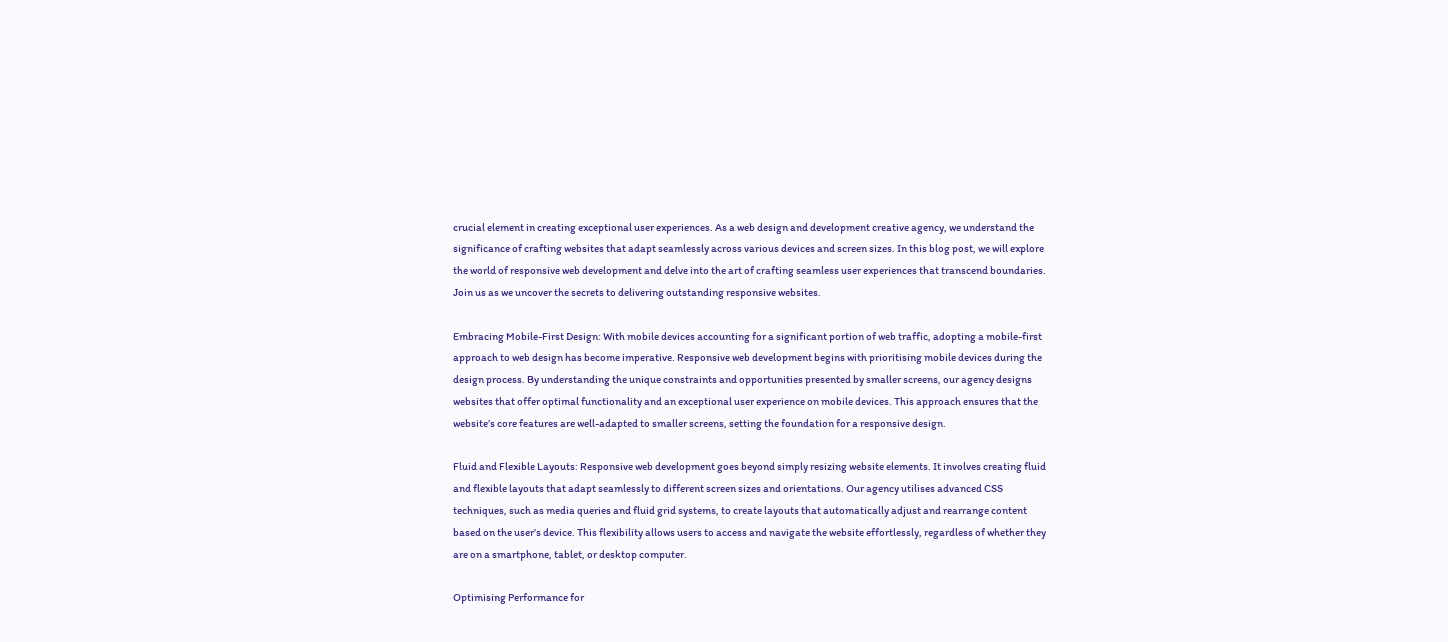crucial element in creating exceptional user experiences. As a web design and development creative agency, we understand the significance of crafting websites that adapt seamlessly across various devices and screen sizes. In this blog post, we will explore the world of responsive web development and delve into the art of crafting seamless user experiences that transcend boundaries. Join us as we uncover the secrets to delivering outstanding responsive websites.

Embracing Mobile-First Design: With mobile devices accounting for a significant portion of web traffic, adopting a mobile-first approach to web design has become imperative. Responsive web development begins with prioritising mobile devices during the design process. By understanding the unique constraints and opportunities presented by smaller screens, our agency designs websites that offer optimal functionality and an exceptional user experience on mobile devices. This approach ensures that the website’s core features are well-adapted to smaller screens, setting the foundation for a responsive design.

Fluid and Flexible Layouts: Responsive web development goes beyond simply resizing website elements. It involves creating fluid and flexible layouts that adapt seamlessly to different screen sizes and orientations. Our agency utilises advanced CSS techniques, such as media queries and fluid grid systems, to create layouts that automatically adjust and rearrange content based on the user’s device. This flexibility allows users to access and navigate the website effortlessly, regardless of whether they are on a smartphone, tablet, or desktop computer.

Optimising Performance for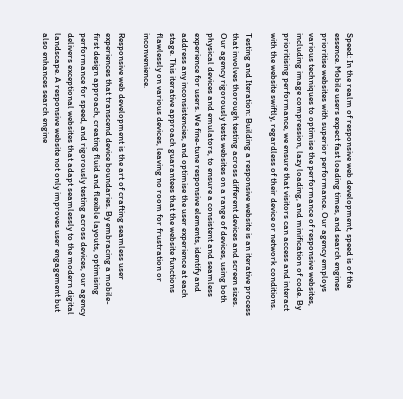Speed: In the realm of responsive web development, speed is of the essence. Mobile users expect fast loading times, and search engines prioritise websites with superior performance. Our agency employs various techniques to optimise the performance of responsive websites, including image compression, lazy loading, and minification of code. By prioritising performance, we ensure that visitors can access and interact with the website swiftly, regardless of their device or network conditions.

Testing and Iteration: Building a responsive website is an iterative process that involves thorough testing across different devices and screen sizes. Our agency rigorously tests websites on a range of devices, using both physical devices and emulators, to ensure a consistent and seamless experience for users. We fine-tune responsive elements, identify and address any inconsistencies, and optimise the user experience at each stage. This iterative approach guarantees that the website functions flawlessly on various devices, leaving no room for frustration or inconvenience.

Responsive web development is the art of crafting seamless user experiences that transcend device boundaries. By embracing a mobile-first design approach, creating fluid and flexible layouts, optimising performance for speed, and rigorously testing across devices, our agency delivers exceptional websites that adapt seamlessly to the modern digital landscape. A responsive website not only improves user engagement but also enhances search engine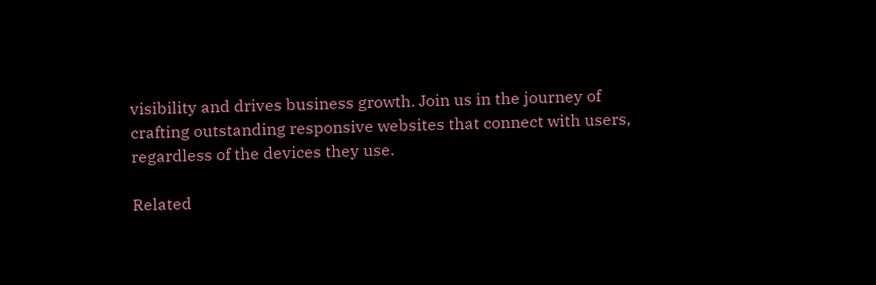visibility and drives business growth. Join us in the journey of crafting outstanding responsive websites that connect with users, regardless of the devices they use.

Related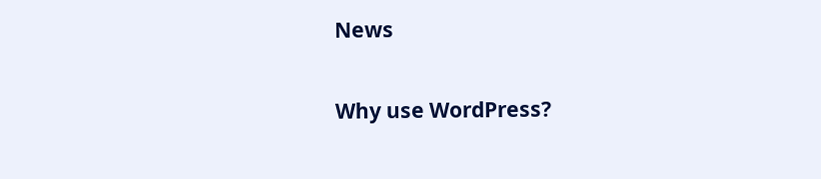News


Why use WordPress?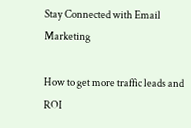Stay Connected with Email Marketing

How to get more traffic leads and ROI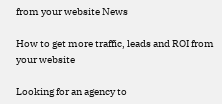from your website News

How to get more traffic, leads and ROI from your website

Looking for an agency to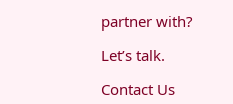partner with?

Let’s talk.

Contact Us